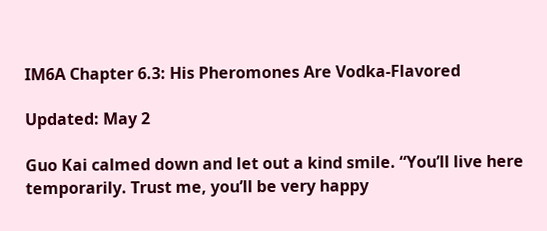IM6A Chapter 6.3: His Pheromones Are Vodka-Flavored

Updated: May 2

Guo Kai calmed down and let out a kind smile. “You’ll live here temporarily. Trust me, you’ll be very happy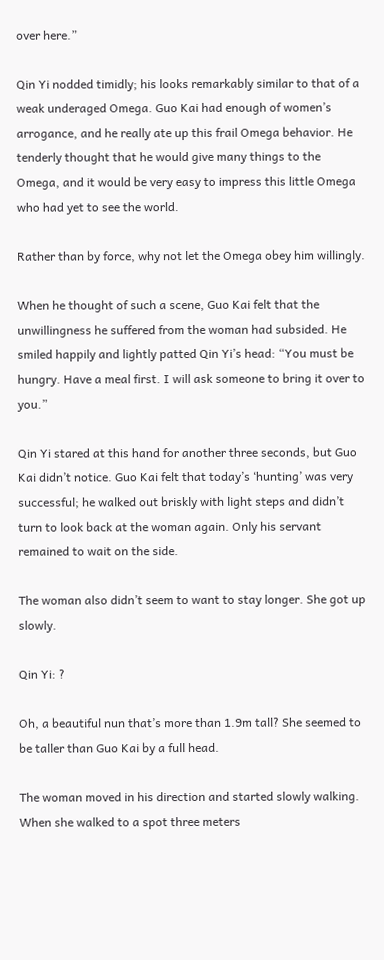over here.”

Qin Yi nodded timidly; his looks remarkably similar to that of a weak underaged Omega. Guo Kai had enough of women’s arrogance, and he really ate up this frail Omega behavior. He tenderly thought that he would give many things to the Omega, and it would be very easy to impress this little Omega who had yet to see the world.

Rather than by force, why not let the Omega obey him willingly.

When he thought of such a scene, Guo Kai felt that the unwillingness he suffered from the woman had subsided. He smiled happily and lightly patted Qin Yi’s head: “You must be hungry. Have a meal first. I will ask someone to bring it over to you.”

Qin Yi stared at this hand for another three seconds, but Guo Kai didn’t notice. Guo Kai felt that today’s ‘hunting’ was very successful; he walked out briskly with light steps and didn’t turn to look back at the woman again. Only his servant remained to wait on the side.

The woman also didn’t seem to want to stay longer. She got up slowly.

Qin Yi: ?

Oh, a beautiful nun that’s more than 1.9m tall? She seemed to be taller than Guo Kai by a full head.

The woman moved in his direction and started slowly walking. When she walked to a spot three meters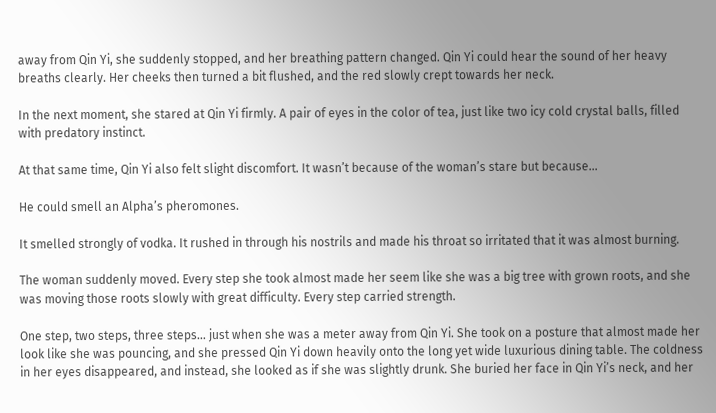away from Qin Yi, she suddenly stopped, and her breathing pattern changed. Qin Yi could hear the sound of her heavy breaths clearly. Her cheeks then turned a bit flushed, and the red slowly crept towards her neck.

In the next moment, she stared at Qin Yi firmly. A pair of eyes in the color of tea, just like two icy cold crystal balls, filled with predatory instinct.

At that same time, Qin Yi also felt slight discomfort. It wasn’t because of the woman’s stare but because…

He could smell an Alpha’s pheromones.

It smelled strongly of vodka. It rushed in through his nostrils and made his throat so irritated that it was almost burning.

The woman suddenly moved. Every step she took almost made her seem like she was a big tree with grown roots, and she was moving those roots slowly with great difficulty. Every step carried strength.

One step, two steps, three steps… just when she was a meter away from Qin Yi. She took on a posture that almost made her look like she was pouncing, and she pressed Qin Yi down heavily onto the long yet wide luxurious dining table. The coldness in her eyes disappeared, and instead, she looked as if she was slightly drunk. She buried her face in Qin Yi’s neck, and her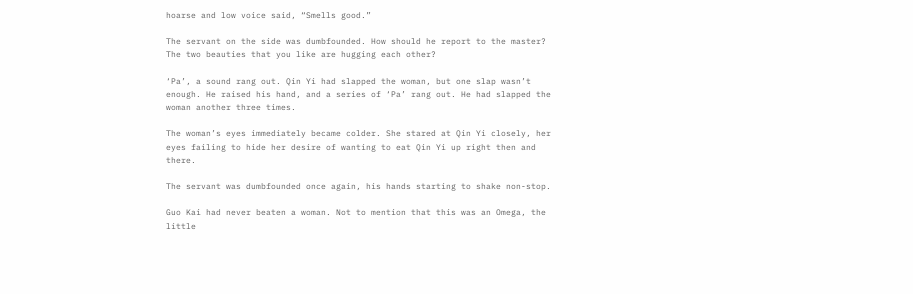hoarse and low voice said, “Smells good.”

The servant on the side was dumbfounded. How should he report to the master? The two beauties that you like are hugging each other?

‘Pa’, a sound rang out. Qin Yi had slapped the woman, but one slap wasn’t enough. He raised his hand, and a series of ‘Pa’ rang out. He had slapped the woman another three times.

The woman’s eyes immediately became colder. She stared at Qin Yi closely, her eyes failing to hide her desire of wanting to eat Qin Yi up right then and there.

The servant was dumbfounded once again, his hands starting to shake non-stop.

Guo Kai had never beaten a woman. Not to mention that this was an Omega, the little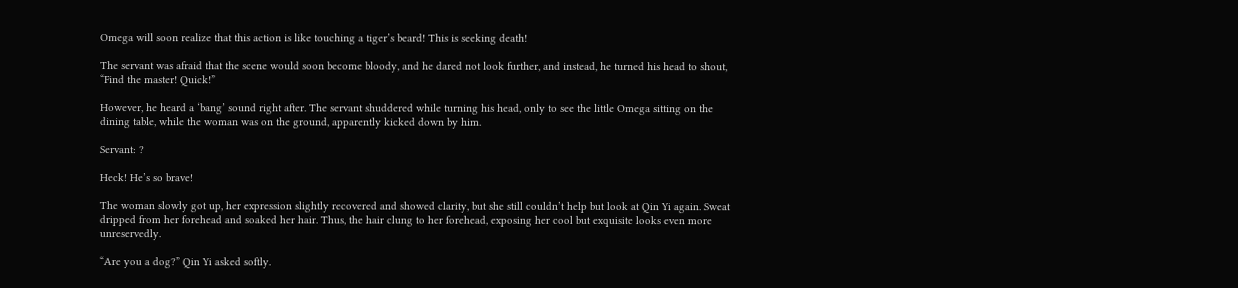Omega will soon realize that this action is like touching a tiger’s beard! This is seeking death!

The servant was afraid that the scene would soon become bloody, and he dared not look further, and instead, he turned his head to shout, “Find the master! Quick!”

However, he heard a ‘bang’ sound right after. The servant shuddered while turning his head, only to see the little Omega sitting on the dining table, while the woman was on the ground, apparently kicked down by him.

Servant: ?

Heck! He’s so brave!

The woman slowly got up, her expression slightly recovered and showed clarity, but she still couldn’t help but look at Qin Yi again. Sweat dripped from her forehead and soaked her hair. Thus, the hair clung to her forehead, exposing her cool but exquisite looks even more unreservedly.

“Are you a dog?” Qin Yi asked softly.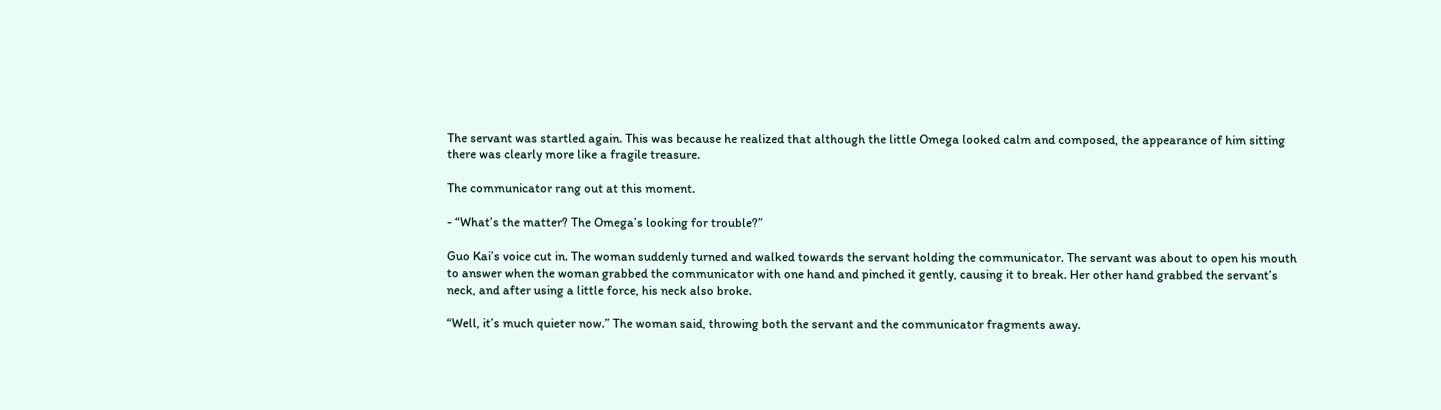The servant was startled again. This was because he realized that although the little Omega looked calm and composed, the appearance of him sitting there was clearly more like a fragile treasure.

The communicator rang out at this moment.

- “What’s the matter? The Omega’s looking for trouble?”

Guo Kai’s voice cut in. The woman suddenly turned and walked towards the servant holding the communicator. The servant was about to open his mouth to answer when the woman grabbed the communicator with one hand and pinched it gently, causing it to break. Her other hand grabbed the servant’s neck, and after using a little force, his neck also broke.

“Well, it’s much quieter now.” The woman said, throwing both the servant and the communicator fragments away.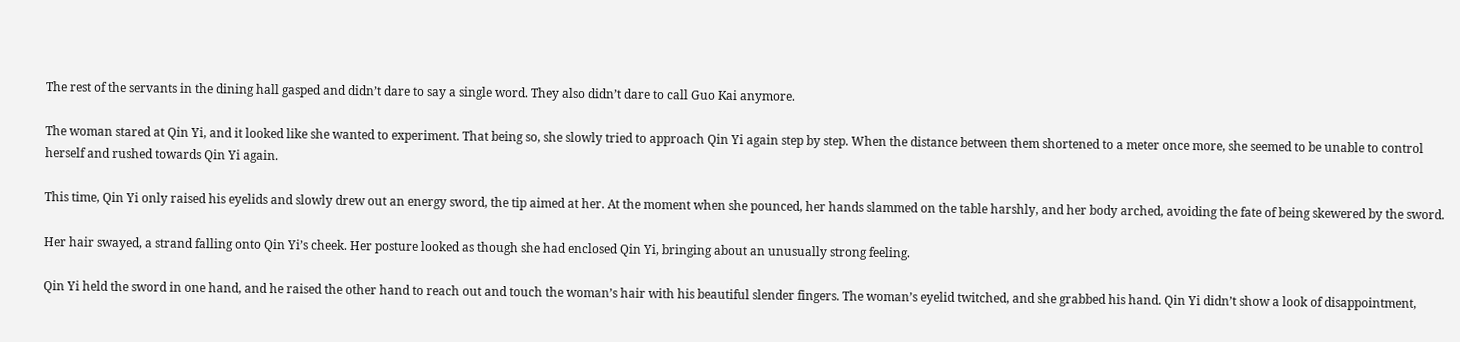The rest of the servants in the dining hall gasped and didn’t dare to say a single word. They also didn’t dare to call Guo Kai anymore.

The woman stared at Qin Yi, and it looked like she wanted to experiment. That being so, she slowly tried to approach Qin Yi again step by step. When the distance between them shortened to a meter once more, she seemed to be unable to control herself and rushed towards Qin Yi again.

This time, Qin Yi only raised his eyelids and slowly drew out an energy sword, the tip aimed at her. At the moment when she pounced, her hands slammed on the table harshly, and her body arched, avoiding the fate of being skewered by the sword.

Her hair swayed, a strand falling onto Qin Yi’s cheek. Her posture looked as though she had enclosed Qin Yi, bringing about an unusually strong feeling.

Qin Yi held the sword in one hand, and he raised the other hand to reach out and touch the woman’s hair with his beautiful slender fingers. The woman’s eyelid twitched, and she grabbed his hand. Qin Yi didn’t show a look of disappointment,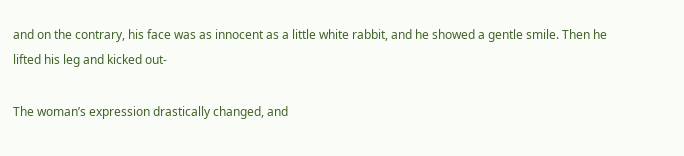and on the contrary, his face was as innocent as a little white rabbit, and he showed a gentle smile. Then he lifted his leg and kicked out-

The woman’s expression drastically changed, and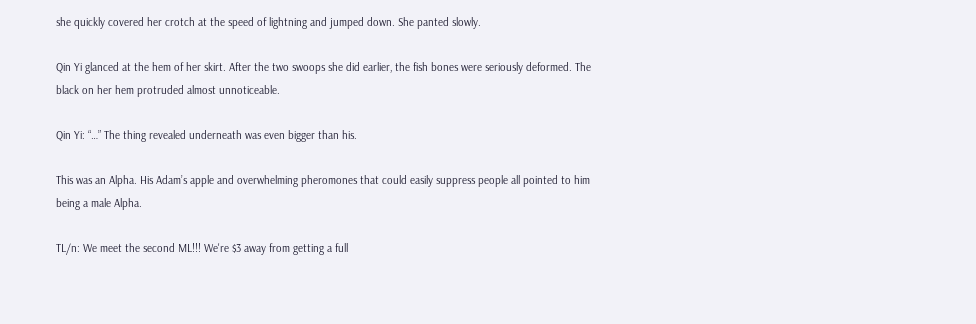she quickly covered her crotch at the speed of lightning and jumped down. She panted slowly.

Qin Yi glanced at the hem of her skirt. After the two swoops she did earlier, the fish bones were seriously deformed. The black on her hem protruded almost unnoticeable.

Qin Yi: “…” The thing revealed underneath was even bigger than his.

This was an Alpha. His Adam’s apple and overwhelming pheromones that could easily suppress people all pointed to him being a male Alpha.

TL/n: We meet the second ML!!! We're $3 away from getting a full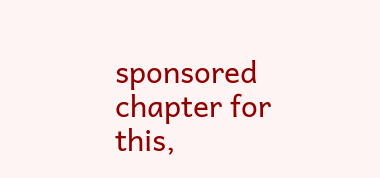sponsored chapter for this,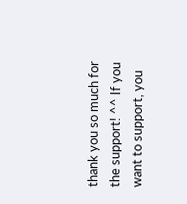thank you so much for the support! ^^ If you want to support, you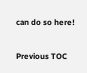can do so here!

Previous TOC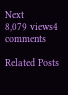Next
8,079 views4 comments

Related Posts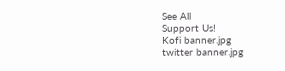See All
Support Us!
Kofi banner.jpg
twitter banner.jpg